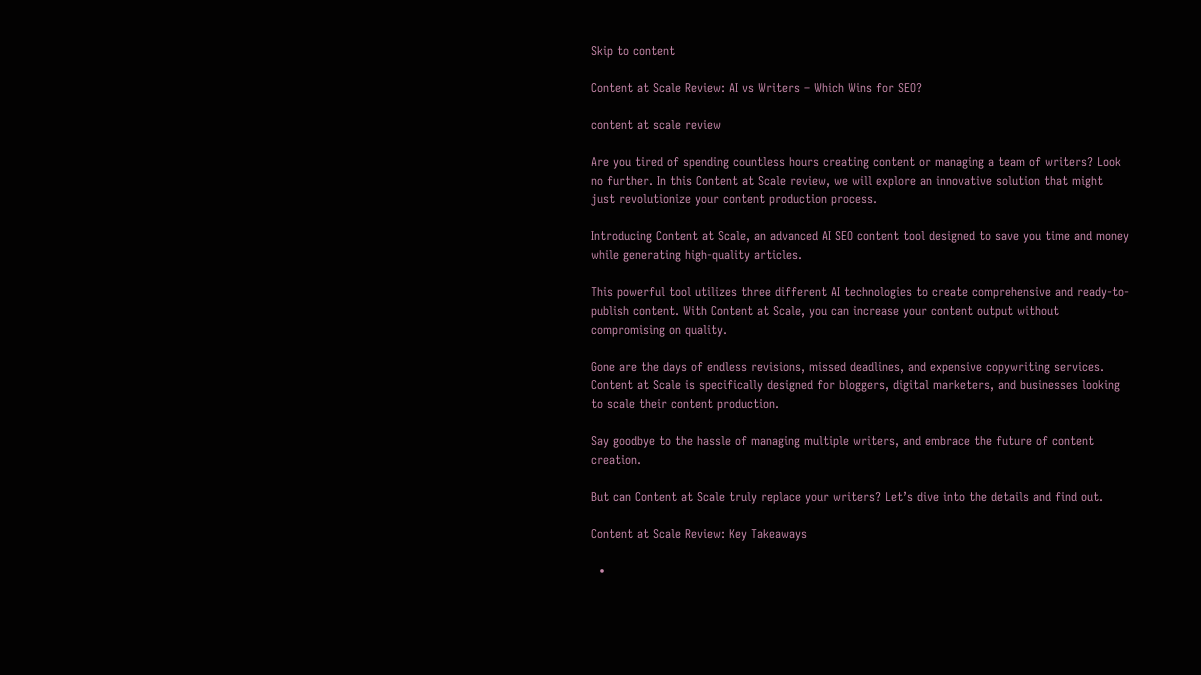Skip to content

Content at Scale Review: AI vs Writers – Which Wins for SEO?

content at scale review

Are you tired of spending countless hours creating content or managing a team of writers? Look no further. In this Content at Scale review, we will explore an innovative solution that might just revolutionize your content production process.

Introducing Content at Scale, an advanced AI SEO content tool designed to save you time and money while generating high-quality articles.

This powerful tool utilizes three different AI technologies to create comprehensive and ready-to-publish content. With Content at Scale, you can increase your content output without compromising on quality.

Gone are the days of endless revisions, missed deadlines, and expensive copywriting services. Content at Scale is specifically designed for bloggers, digital marketers, and businesses looking to scale their content production.

Say goodbye to the hassle of managing multiple writers, and embrace the future of content creation.

But can Content at Scale truly replace your writers? Let’s dive into the details and find out.

Content at Scale Review: Key Takeaways

  •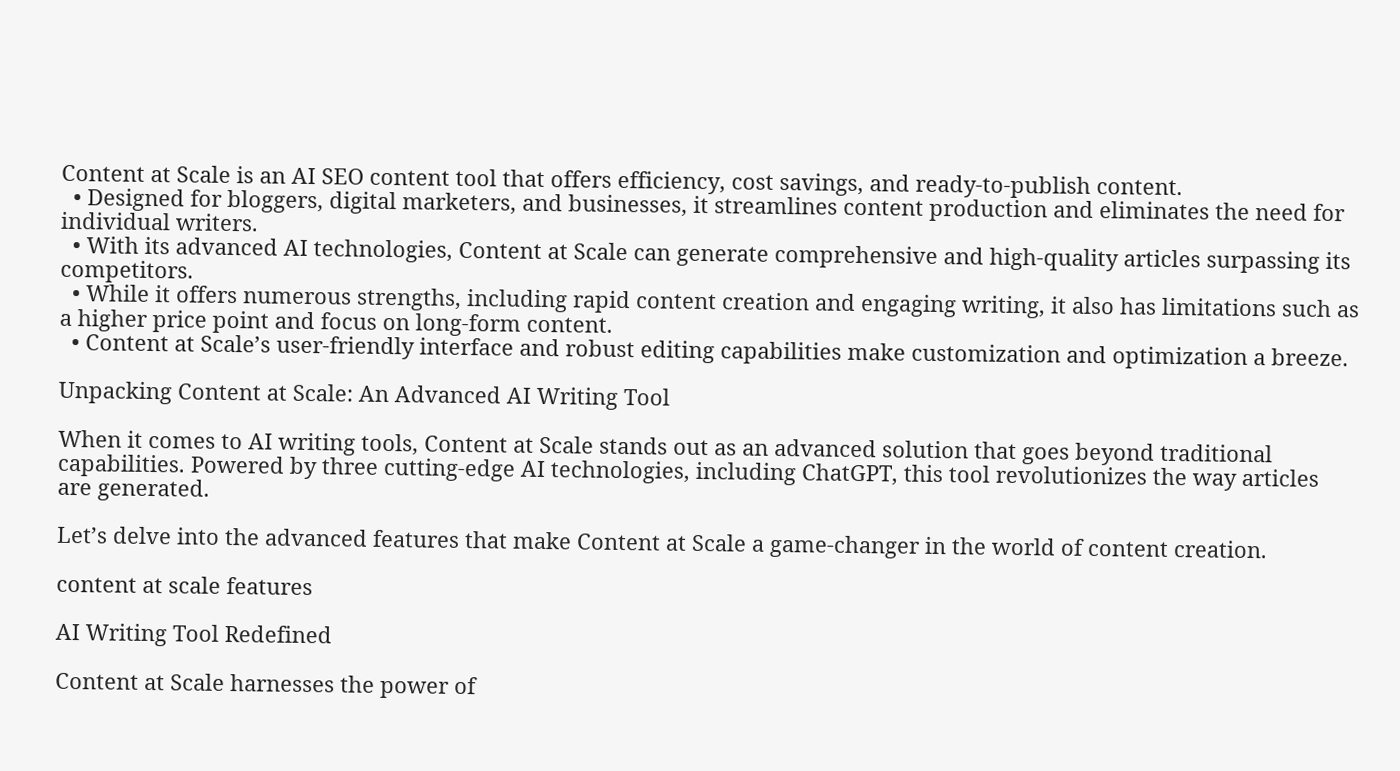Content at Scale is an AI SEO content tool that offers efficiency, cost savings, and ready-to-publish content.
  • Designed for bloggers, digital marketers, and businesses, it streamlines content production and eliminates the need for individual writers.
  • With its advanced AI technologies, Content at Scale can generate comprehensive and high-quality articles surpassing its competitors.
  • While it offers numerous strengths, including rapid content creation and engaging writing, it also has limitations such as a higher price point and focus on long-form content.
  • Content at Scale’s user-friendly interface and robust editing capabilities make customization and optimization a breeze.

Unpacking Content at Scale: An Advanced AI Writing Tool

When it comes to AI writing tools, Content at Scale stands out as an advanced solution that goes beyond traditional capabilities. Powered by three cutting-edge AI technologies, including ChatGPT, this tool revolutionizes the way articles are generated.

Let’s delve into the advanced features that make Content at Scale a game-changer in the world of content creation.

content at scale features

AI Writing Tool Redefined

Content at Scale harnesses the power of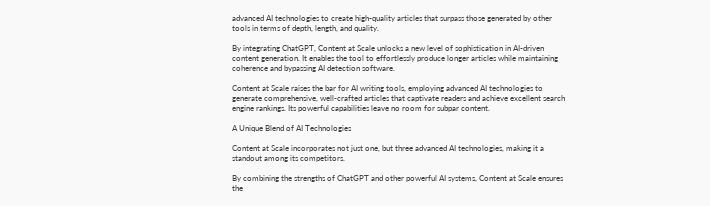advanced AI technologies to create high-quality articles that surpass those generated by other tools in terms of depth, length, and quality.

By integrating ChatGPT, Content at Scale unlocks a new level of sophistication in AI-driven content generation. It enables the tool to effortlessly produce longer articles while maintaining coherence and bypassing AI detection software.

Content at Scale raises the bar for AI writing tools, employing advanced AI technologies to generate comprehensive, well-crafted articles that captivate readers and achieve excellent search engine rankings. Its powerful capabilities leave no room for subpar content.

A Unique Blend of AI Technologies

Content at Scale incorporates not just one, but three advanced AI technologies, making it a standout among its competitors.

By combining the strengths of ChatGPT and other powerful AI systems, Content at Scale ensures the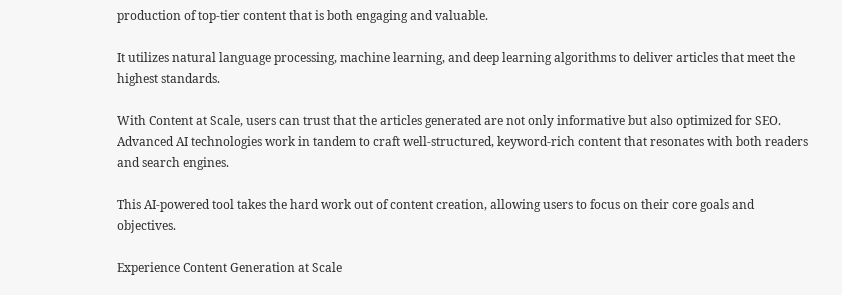production of top-tier content that is both engaging and valuable.

It utilizes natural language processing, machine learning, and deep learning algorithms to deliver articles that meet the highest standards.

With Content at Scale, users can trust that the articles generated are not only informative but also optimized for SEO. Advanced AI technologies work in tandem to craft well-structured, keyword-rich content that resonates with both readers and search engines.

This AI-powered tool takes the hard work out of content creation, allowing users to focus on their core goals and objectives.

Experience Content Generation at Scale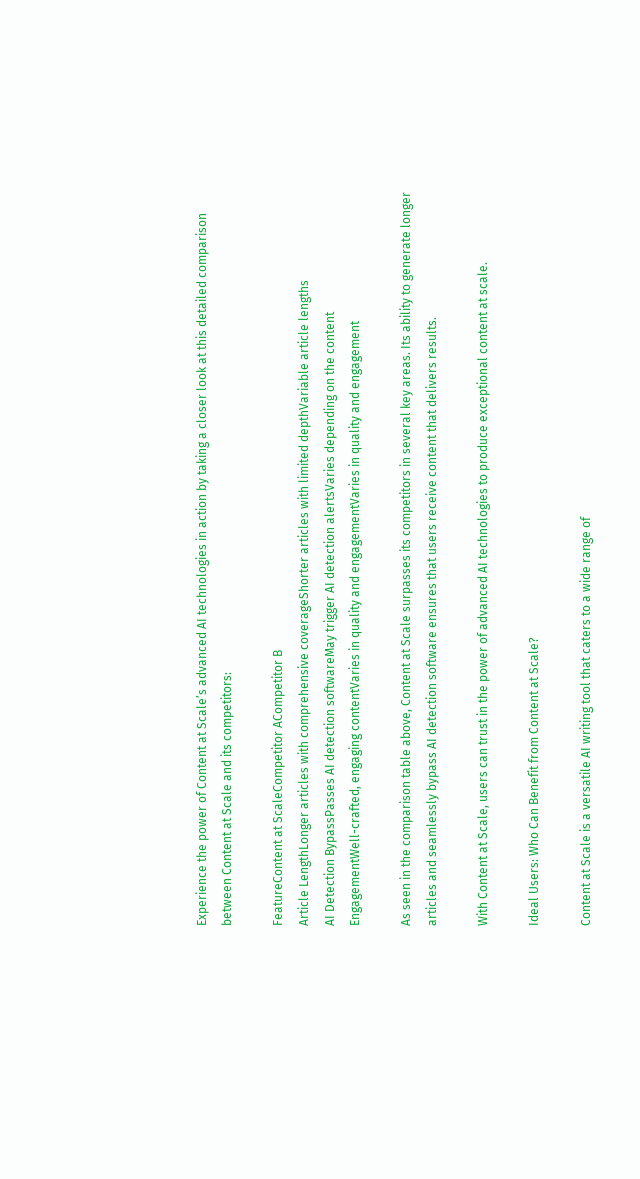Experience the power of Content at Scale’s advanced AI technologies in action by taking a closer look at this detailed comparison between Content at Scale and its competitors:

FeatureContent at ScaleCompetitor ACompetitor B
Article LengthLonger articles with comprehensive coverageShorter articles with limited depthVariable article lengths
AI Detection BypassPasses AI detection softwareMay trigger AI detection alertsVaries depending on the content
EngagementWell-crafted, engaging contentVaries in quality and engagementVaries in quality and engagement

As seen in the comparison table above, Content at Scale surpasses its competitors in several key areas. Its ability to generate longer articles and seamlessly bypass AI detection software ensures that users receive content that delivers results.

With Content at Scale, users can trust in the power of advanced AI technologies to produce exceptional content at scale.

Ideal Users: Who Can Benefit from Content at Scale?

Content at Scale is a versatile AI writing tool that caters to a wide range of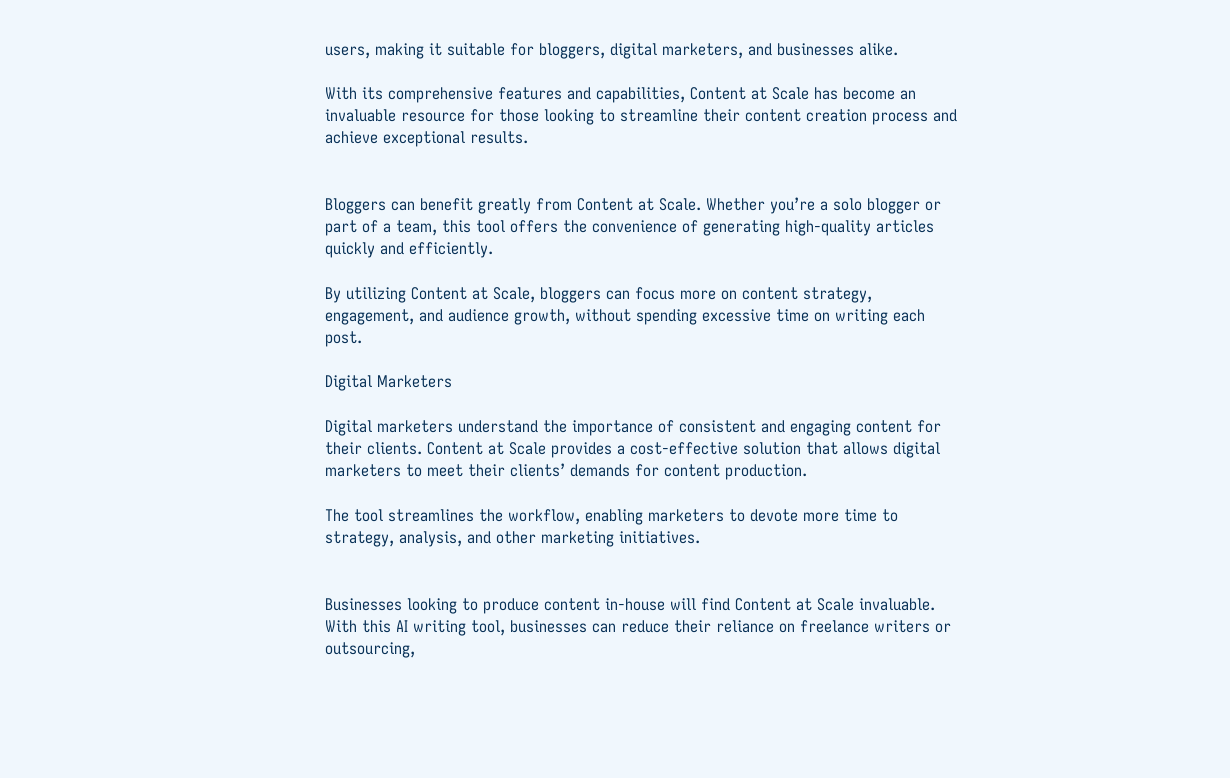users, making it suitable for bloggers, digital marketers, and businesses alike.

With its comprehensive features and capabilities, Content at Scale has become an invaluable resource for those looking to streamline their content creation process and achieve exceptional results.


Bloggers can benefit greatly from Content at Scale. Whether you’re a solo blogger or part of a team, this tool offers the convenience of generating high-quality articles quickly and efficiently.

By utilizing Content at Scale, bloggers can focus more on content strategy, engagement, and audience growth, without spending excessive time on writing each post.

Digital Marketers

Digital marketers understand the importance of consistent and engaging content for their clients. Content at Scale provides a cost-effective solution that allows digital marketers to meet their clients’ demands for content production.

The tool streamlines the workflow, enabling marketers to devote more time to strategy, analysis, and other marketing initiatives.


Businesses looking to produce content in-house will find Content at Scale invaluable. With this AI writing tool, businesses can reduce their reliance on freelance writers or outsourcing,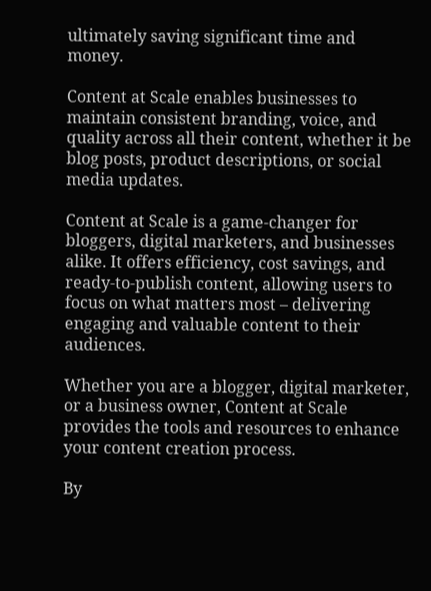ultimately saving significant time and money.

Content at Scale enables businesses to maintain consistent branding, voice, and quality across all their content, whether it be blog posts, product descriptions, or social media updates.

Content at Scale is a game-changer for bloggers, digital marketers, and businesses alike. It offers efficiency, cost savings, and ready-to-publish content, allowing users to focus on what matters most – delivering engaging and valuable content to their audiences.

Whether you are a blogger, digital marketer, or a business owner, Content at Scale provides the tools and resources to enhance your content creation process.

By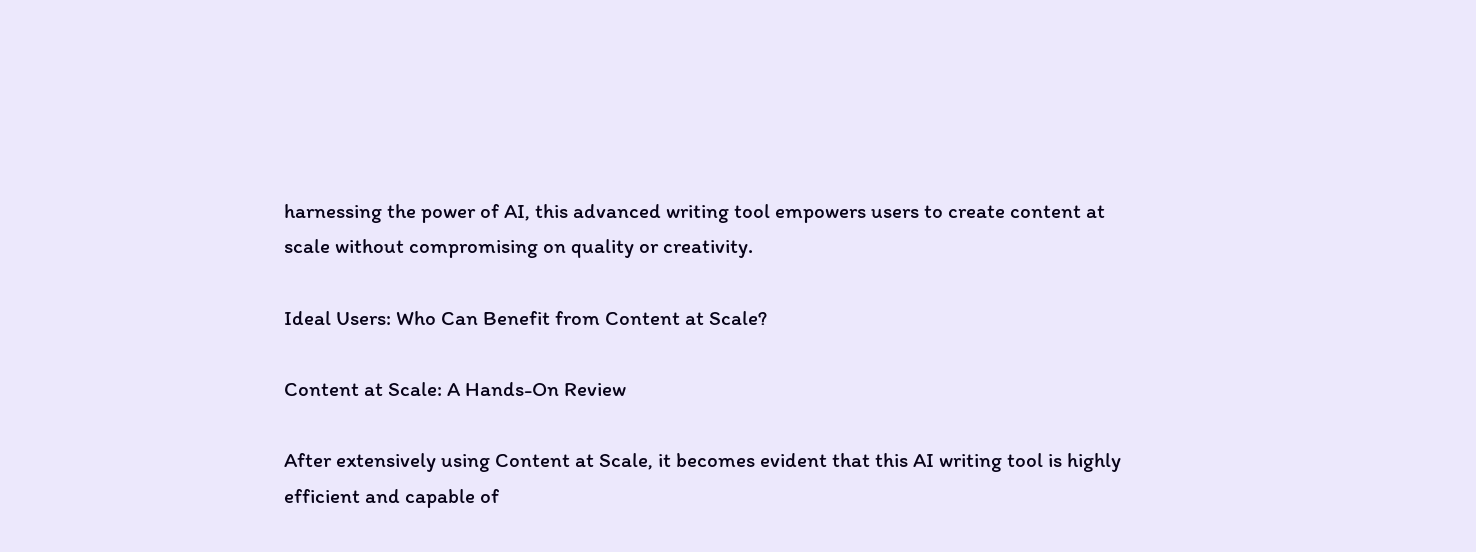harnessing the power of AI, this advanced writing tool empowers users to create content at scale without compromising on quality or creativity.

Ideal Users: Who Can Benefit from Content at Scale?

Content at Scale: A Hands-On Review

After extensively using Content at Scale, it becomes evident that this AI writing tool is highly efficient and capable of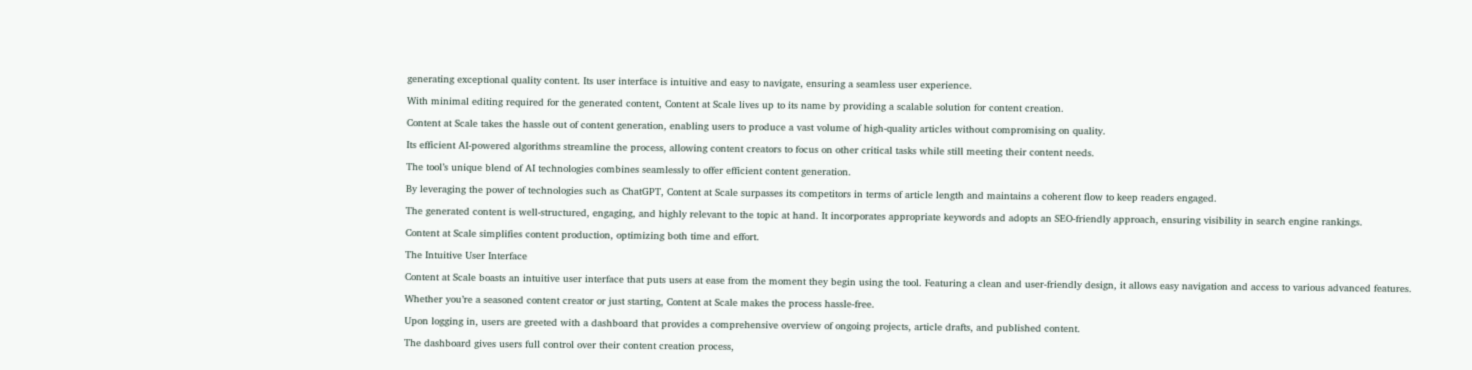generating exceptional quality content. Its user interface is intuitive and easy to navigate, ensuring a seamless user experience.

With minimal editing required for the generated content, Content at Scale lives up to its name by providing a scalable solution for content creation.

Content at Scale takes the hassle out of content generation, enabling users to produce a vast volume of high-quality articles without compromising on quality.

Its efficient AI-powered algorithms streamline the process, allowing content creators to focus on other critical tasks while still meeting their content needs.

The tool’s unique blend of AI technologies combines seamlessly to offer efficient content generation.

By leveraging the power of technologies such as ChatGPT, Content at Scale surpasses its competitors in terms of article length and maintains a coherent flow to keep readers engaged.

The generated content is well-structured, engaging, and highly relevant to the topic at hand. It incorporates appropriate keywords and adopts an SEO-friendly approach, ensuring visibility in search engine rankings.

Content at Scale simplifies content production, optimizing both time and effort.

The Intuitive User Interface

Content at Scale boasts an intuitive user interface that puts users at ease from the moment they begin using the tool. Featuring a clean and user-friendly design, it allows easy navigation and access to various advanced features.

Whether you’re a seasoned content creator or just starting, Content at Scale makes the process hassle-free.

Upon logging in, users are greeted with a dashboard that provides a comprehensive overview of ongoing projects, article drafts, and published content.

The dashboard gives users full control over their content creation process,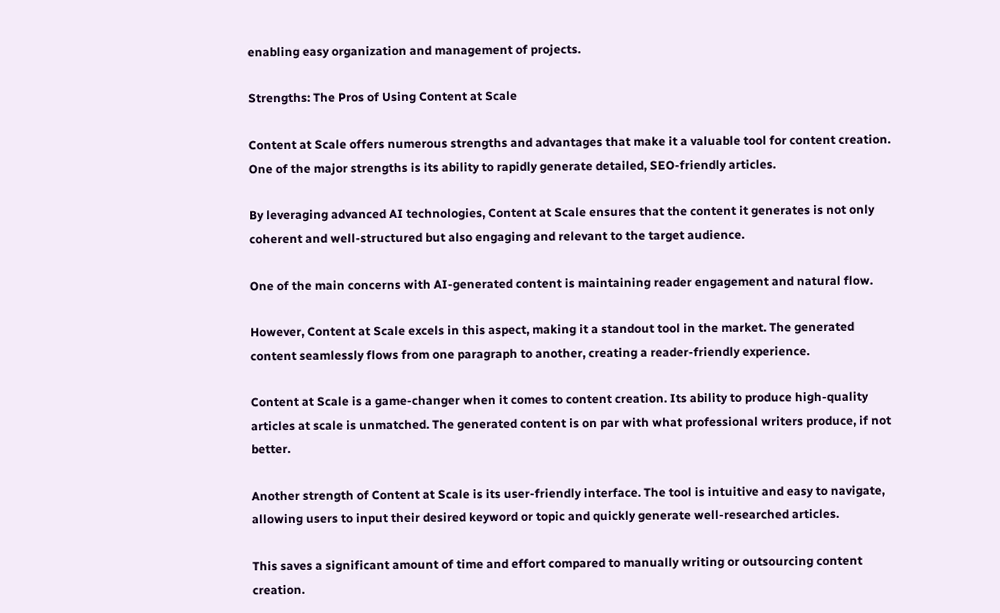enabling easy organization and management of projects.

Strengths: The Pros of Using Content at Scale

Content at Scale offers numerous strengths and advantages that make it a valuable tool for content creation. One of the major strengths is its ability to rapidly generate detailed, SEO-friendly articles.

By leveraging advanced AI technologies, Content at Scale ensures that the content it generates is not only coherent and well-structured but also engaging and relevant to the target audience.

One of the main concerns with AI-generated content is maintaining reader engagement and natural flow.

However, Content at Scale excels in this aspect, making it a standout tool in the market. The generated content seamlessly flows from one paragraph to another, creating a reader-friendly experience.

Content at Scale is a game-changer when it comes to content creation. Its ability to produce high-quality articles at scale is unmatched. The generated content is on par with what professional writers produce, if not better.

Another strength of Content at Scale is its user-friendly interface. The tool is intuitive and easy to navigate, allowing users to input their desired keyword or topic and quickly generate well-researched articles.

This saves a significant amount of time and effort compared to manually writing or outsourcing content creation.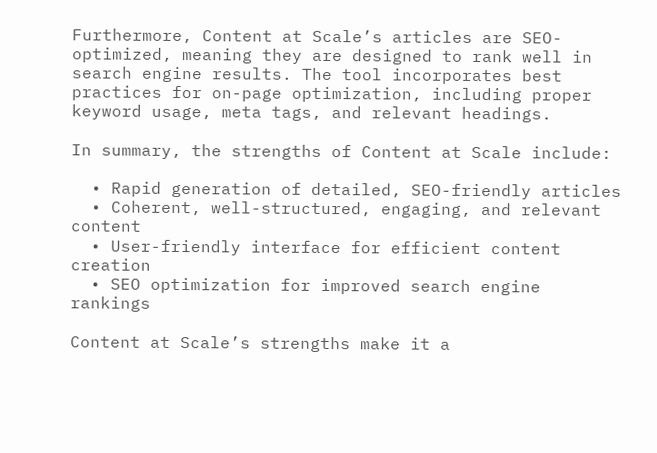Furthermore, Content at Scale’s articles are SEO-optimized, meaning they are designed to rank well in search engine results. The tool incorporates best practices for on-page optimization, including proper keyword usage, meta tags, and relevant headings.

In summary, the strengths of Content at Scale include:

  • Rapid generation of detailed, SEO-friendly articles
  • Coherent, well-structured, engaging, and relevant content
  • User-friendly interface for efficient content creation
  • SEO optimization for improved search engine rankings

Content at Scale’s strengths make it a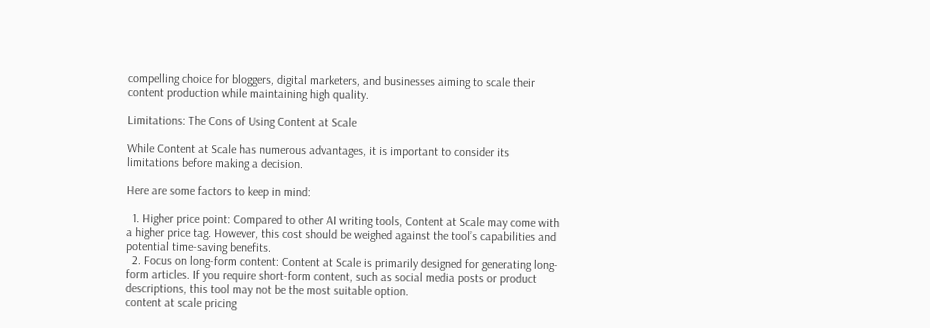compelling choice for bloggers, digital marketers, and businesses aiming to scale their content production while maintaining high quality.

Limitations: The Cons of Using Content at Scale

While Content at Scale has numerous advantages, it is important to consider its limitations before making a decision.

Here are some factors to keep in mind:

  1. Higher price point: Compared to other AI writing tools, Content at Scale may come with a higher price tag. However, this cost should be weighed against the tool’s capabilities and potential time-saving benefits.
  2. Focus on long-form content: Content at Scale is primarily designed for generating long-form articles. If you require short-form content, such as social media posts or product descriptions, this tool may not be the most suitable option.
content at scale pricing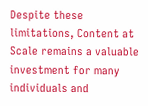Despite these limitations, Content at Scale remains a valuable investment for many individuals and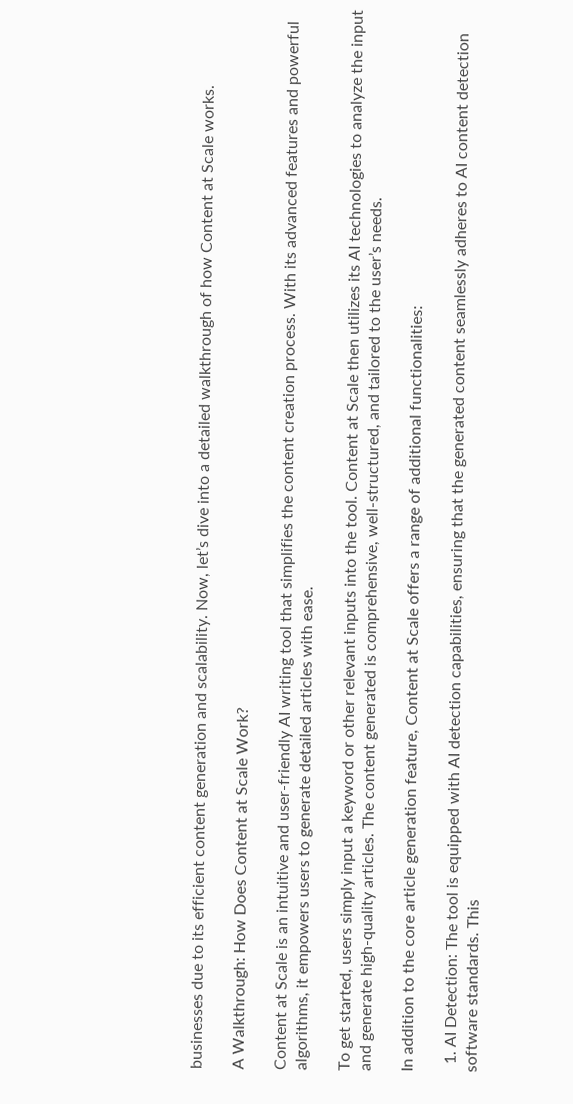businesses due to its efficient content generation and scalability. Now, let’s dive into a detailed walkthrough of how Content at Scale works.

A Walkthrough: How Does Content at Scale Work?

Content at Scale is an intuitive and user-friendly AI writing tool that simplifies the content creation process. With its advanced features and powerful algorithms, it empowers users to generate detailed articles with ease.

To get started, users simply input a keyword or other relevant inputs into the tool. Content at Scale then utilizes its AI technologies to analyze the input and generate high-quality articles. The content generated is comprehensive, well-structured, and tailored to the user’s needs.

In addition to the core article generation feature, Content at Scale offers a range of additional functionalities:

  1. AI Detection: The tool is equipped with AI detection capabilities, ensuring that the generated content seamlessly adheres to AI content detection software standards. This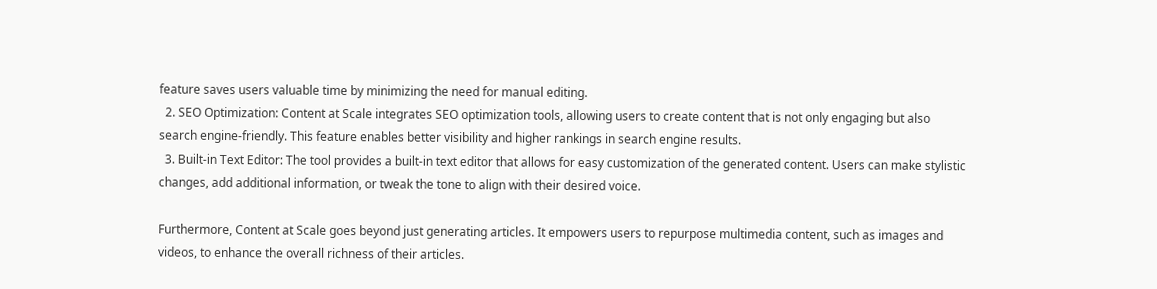feature saves users valuable time by minimizing the need for manual editing.
  2. SEO Optimization: Content at Scale integrates SEO optimization tools, allowing users to create content that is not only engaging but also search engine-friendly. This feature enables better visibility and higher rankings in search engine results.
  3. Built-in Text Editor: The tool provides a built-in text editor that allows for easy customization of the generated content. Users can make stylistic changes, add additional information, or tweak the tone to align with their desired voice.

Furthermore, Content at Scale goes beyond just generating articles. It empowers users to repurpose multimedia content, such as images and videos, to enhance the overall richness of their articles.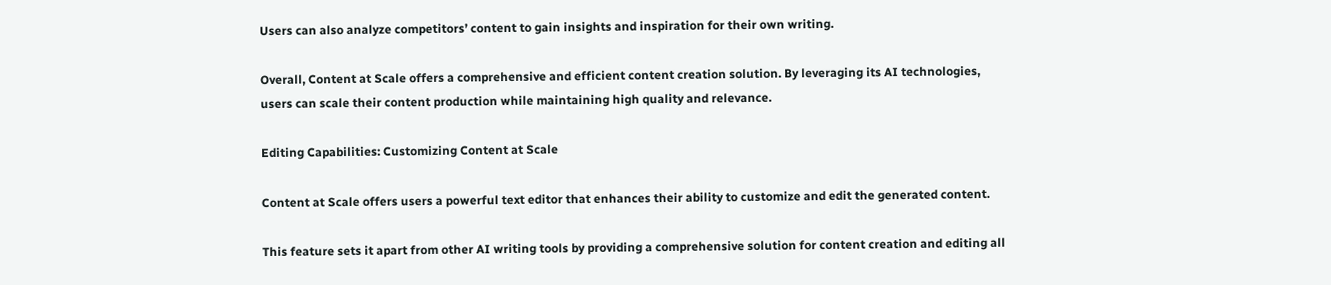Users can also analyze competitors’ content to gain insights and inspiration for their own writing.

Overall, Content at Scale offers a comprehensive and efficient content creation solution. By leveraging its AI technologies, users can scale their content production while maintaining high quality and relevance.

Editing Capabilities: Customizing Content at Scale

Content at Scale offers users a powerful text editor that enhances their ability to customize and edit the generated content.

This feature sets it apart from other AI writing tools by providing a comprehensive solution for content creation and editing all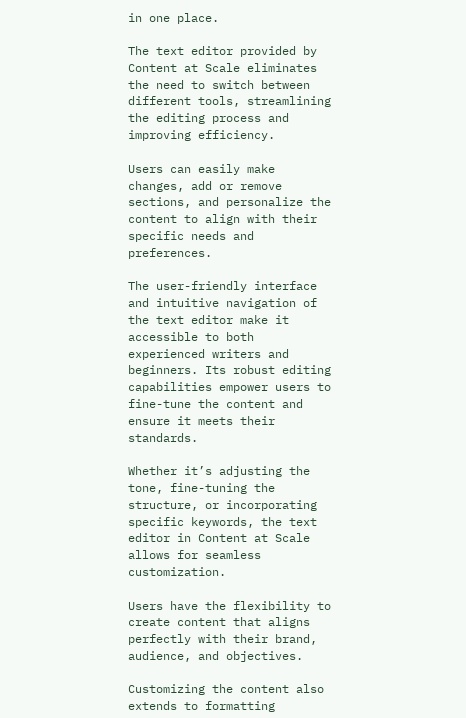in one place.

The text editor provided by Content at Scale eliminates the need to switch between different tools, streamlining the editing process and improving efficiency.

Users can easily make changes, add or remove sections, and personalize the content to align with their specific needs and preferences.

The user-friendly interface and intuitive navigation of the text editor make it accessible to both experienced writers and beginners. Its robust editing capabilities empower users to fine-tune the content and ensure it meets their standards.

Whether it’s adjusting the tone, fine-tuning the structure, or incorporating specific keywords, the text editor in Content at Scale allows for seamless customization.

Users have the flexibility to create content that aligns perfectly with their brand, audience, and objectives.

Customizing the content also extends to formatting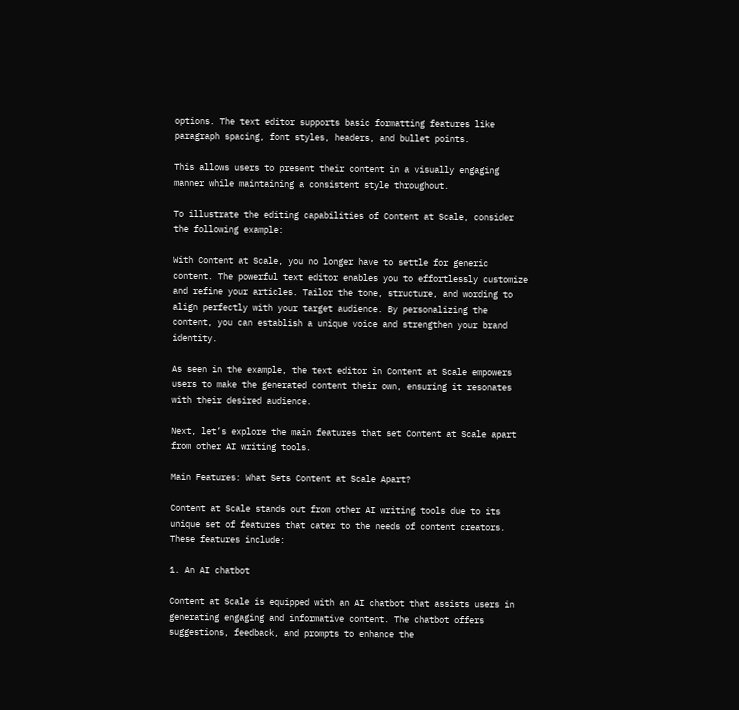options. The text editor supports basic formatting features like paragraph spacing, font styles, headers, and bullet points.

This allows users to present their content in a visually engaging manner while maintaining a consistent style throughout.

To illustrate the editing capabilities of Content at Scale, consider the following example:

With Content at Scale, you no longer have to settle for generic content. The powerful text editor enables you to effortlessly customize and refine your articles. Tailor the tone, structure, and wording to align perfectly with your target audience. By personalizing the content, you can establish a unique voice and strengthen your brand identity.

As seen in the example, the text editor in Content at Scale empowers users to make the generated content their own, ensuring it resonates with their desired audience.

Next, let’s explore the main features that set Content at Scale apart from other AI writing tools.

Main Features: What Sets Content at Scale Apart?

Content at Scale stands out from other AI writing tools due to its unique set of features that cater to the needs of content creators. These features include:

1. An AI chatbot

Content at Scale is equipped with an AI chatbot that assists users in generating engaging and informative content. The chatbot offers suggestions, feedback, and prompts to enhance the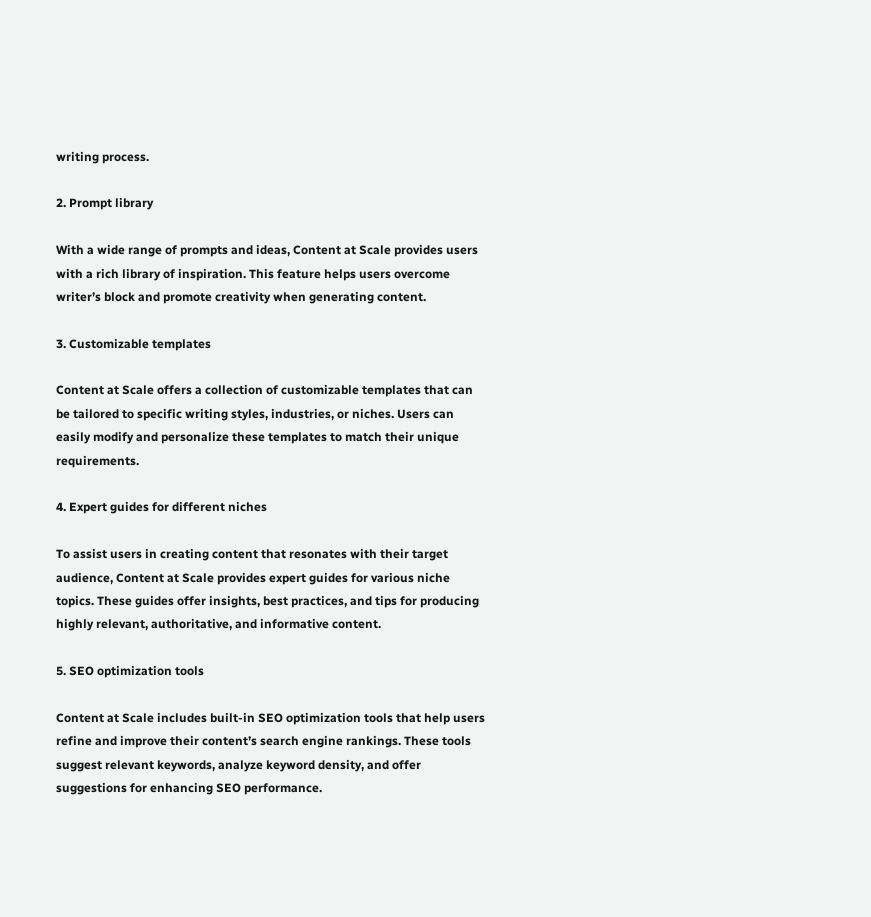writing process.

2. Prompt library

With a wide range of prompts and ideas, Content at Scale provides users with a rich library of inspiration. This feature helps users overcome writer’s block and promote creativity when generating content.

3. Customizable templates

Content at Scale offers a collection of customizable templates that can be tailored to specific writing styles, industries, or niches. Users can easily modify and personalize these templates to match their unique requirements.

4. Expert guides for different niches

To assist users in creating content that resonates with their target audience, Content at Scale provides expert guides for various niche topics. These guides offer insights, best practices, and tips for producing highly relevant, authoritative, and informative content.

5. SEO optimization tools

Content at Scale includes built-in SEO optimization tools that help users refine and improve their content’s search engine rankings. These tools suggest relevant keywords, analyze keyword density, and offer suggestions for enhancing SEO performance.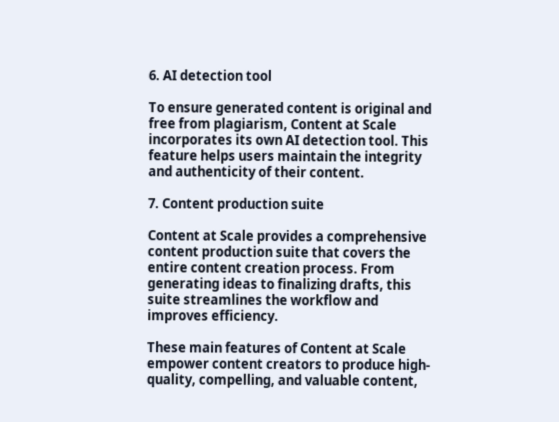6. AI detection tool

To ensure generated content is original and free from plagiarism, Content at Scale incorporates its own AI detection tool. This feature helps users maintain the integrity and authenticity of their content.

7. Content production suite

Content at Scale provides a comprehensive content production suite that covers the entire content creation process. From generating ideas to finalizing drafts, this suite streamlines the workflow and improves efficiency.

These main features of Content at Scale empower content creators to produce high-quality, compelling, and valuable content,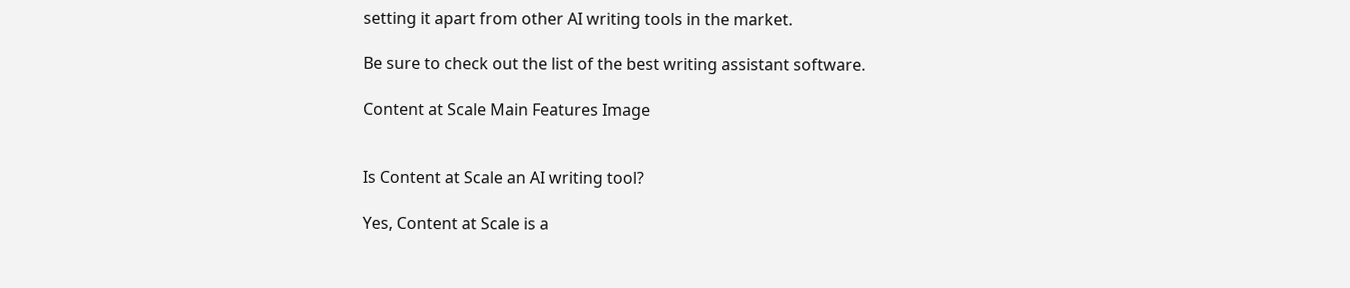setting it apart from other AI writing tools in the market.

Be sure to check out the list of the best writing assistant software.

Content at Scale Main Features Image


Is Content at Scale an AI writing tool?

Yes, Content at Scale is a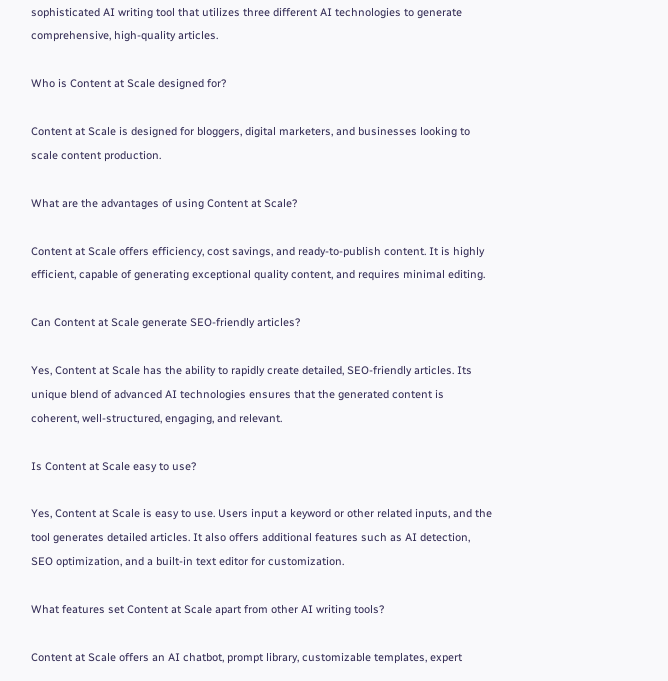sophisticated AI writing tool that utilizes three different AI technologies to generate comprehensive, high-quality articles.

Who is Content at Scale designed for?

Content at Scale is designed for bloggers, digital marketers, and businesses looking to scale content production.

What are the advantages of using Content at Scale?

Content at Scale offers efficiency, cost savings, and ready-to-publish content. It is highly efficient, capable of generating exceptional quality content, and requires minimal editing.

Can Content at Scale generate SEO-friendly articles?

Yes, Content at Scale has the ability to rapidly create detailed, SEO-friendly articles. Its unique blend of advanced AI technologies ensures that the generated content is coherent, well-structured, engaging, and relevant.

Is Content at Scale easy to use?

Yes, Content at Scale is easy to use. Users input a keyword or other related inputs, and the tool generates detailed articles. It also offers additional features such as AI detection, SEO optimization, and a built-in text editor for customization.

What features set Content at Scale apart from other AI writing tools?

Content at Scale offers an AI chatbot, prompt library, customizable templates, expert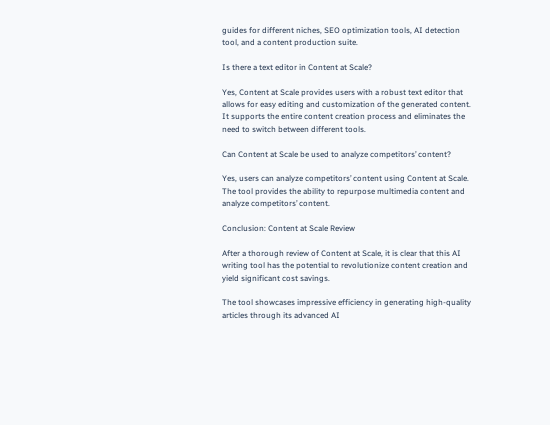guides for different niches, SEO optimization tools, AI detection tool, and a content production suite.

Is there a text editor in Content at Scale?

Yes, Content at Scale provides users with a robust text editor that allows for easy editing and customization of the generated content. It supports the entire content creation process and eliminates the need to switch between different tools.

Can Content at Scale be used to analyze competitors’ content?

Yes, users can analyze competitors’ content using Content at Scale. The tool provides the ability to repurpose multimedia content and analyze competitors’ content.

Conclusion: Content at Scale Review

After a thorough review of Content at Scale, it is clear that this AI writing tool has the potential to revolutionize content creation and yield significant cost savings.

The tool showcases impressive efficiency in generating high-quality articles through its advanced AI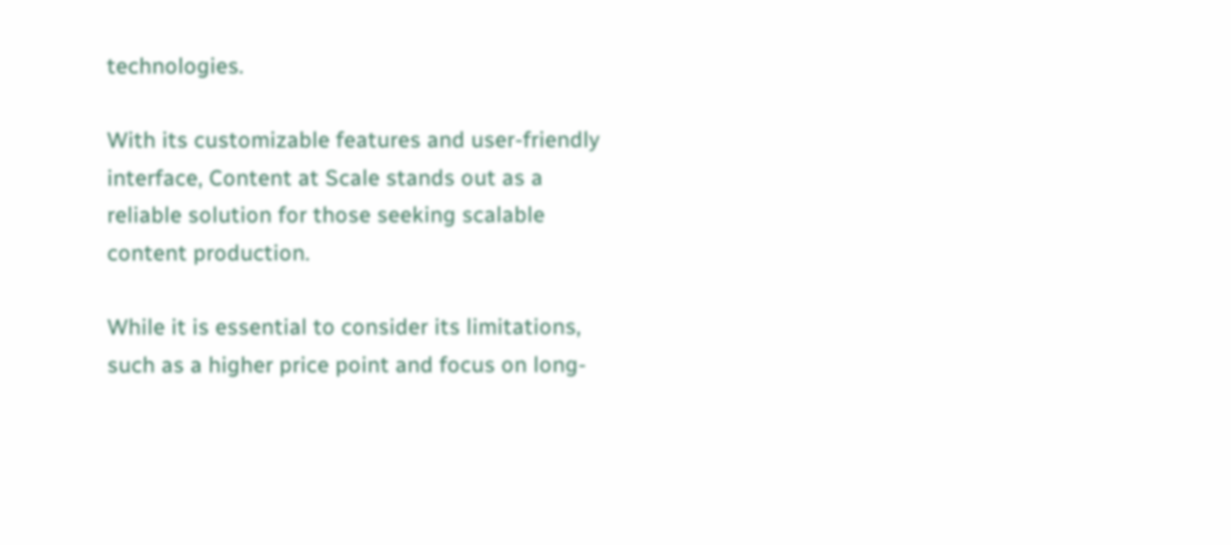technologies.

With its customizable features and user-friendly interface, Content at Scale stands out as a reliable solution for those seeking scalable content production.

While it is essential to consider its limitations, such as a higher price point and focus on long-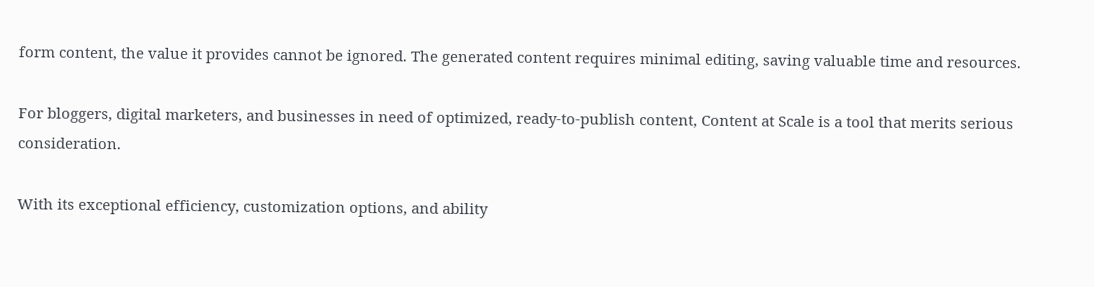form content, the value it provides cannot be ignored. The generated content requires minimal editing, saving valuable time and resources.

For bloggers, digital marketers, and businesses in need of optimized, ready-to-publish content, Content at Scale is a tool that merits serious consideration.

With its exceptional efficiency, customization options, and ability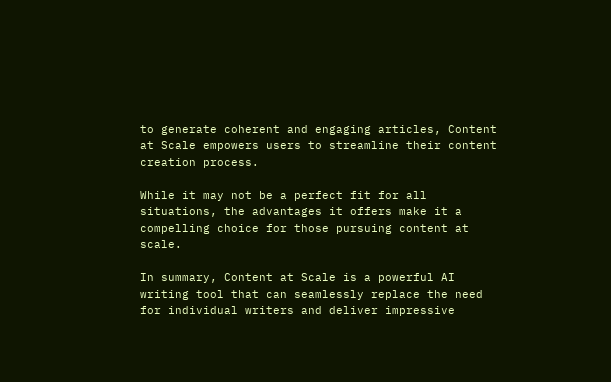to generate coherent and engaging articles, Content at Scale empowers users to streamline their content creation process.

While it may not be a perfect fit for all situations, the advantages it offers make it a compelling choice for those pursuing content at scale.

In summary, Content at Scale is a powerful AI writing tool that can seamlessly replace the need for individual writers and deliver impressive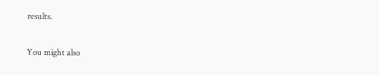results.

You might also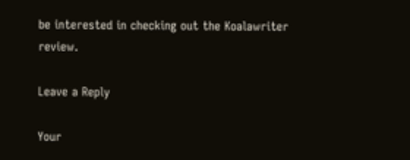be interested in checking out the Koalawriter review.

Leave a Reply

Your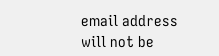email address will not be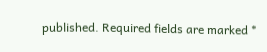published. Required fields are marked *